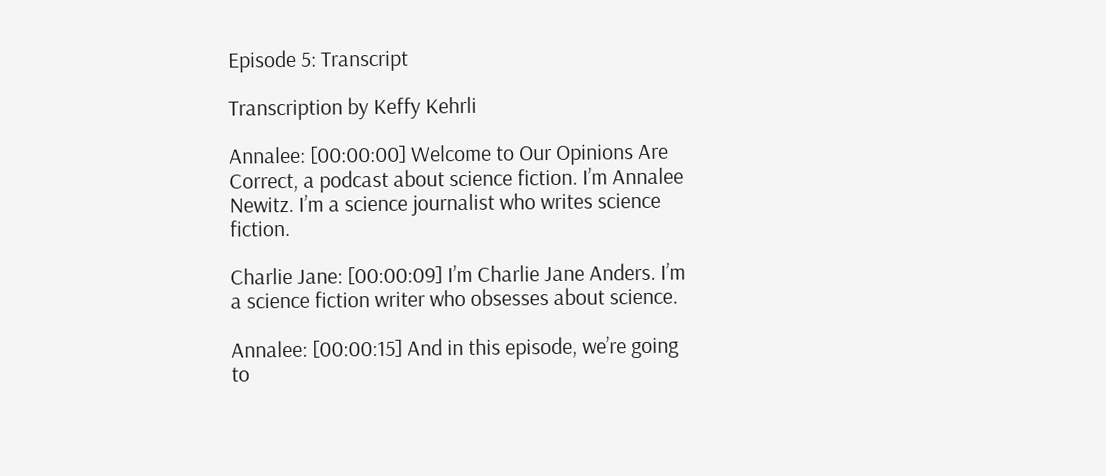Episode 5: Transcript

Transcription by Keffy Kehrli

Annalee: [00:00:00] Welcome to Our Opinions Are Correct, a podcast about science fiction. I’m Annalee Newitz. I’m a science journalist who writes science fiction.

Charlie Jane: [00:00:09] I’m Charlie Jane Anders. I’m a science fiction writer who obsesses about science.

Annalee: [00:00:15] And in this episode, we’re going to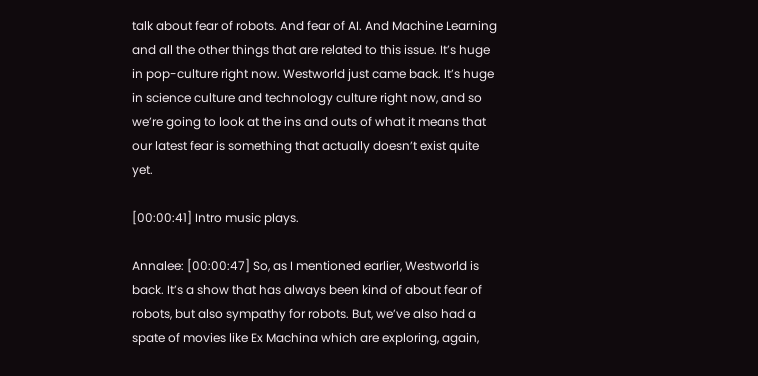talk about fear of robots. And fear of AI. And Machine Learning and all the other things that are related to this issue. It’s huge in pop-culture right now. Westworld just came back. It’s huge in science culture and technology culture right now, and so we’re going to look at the ins and outs of what it means that our latest fear is something that actually doesn’t exist quite yet.

[00:00:41] Intro music plays.

Annalee: [00:00:47] So, as I mentioned earlier, Westworld is back. It’s a show that has always been kind of about fear of robots, but also sympathy for robots. But, we’ve also had a spate of movies like Ex Machina which are exploring, again,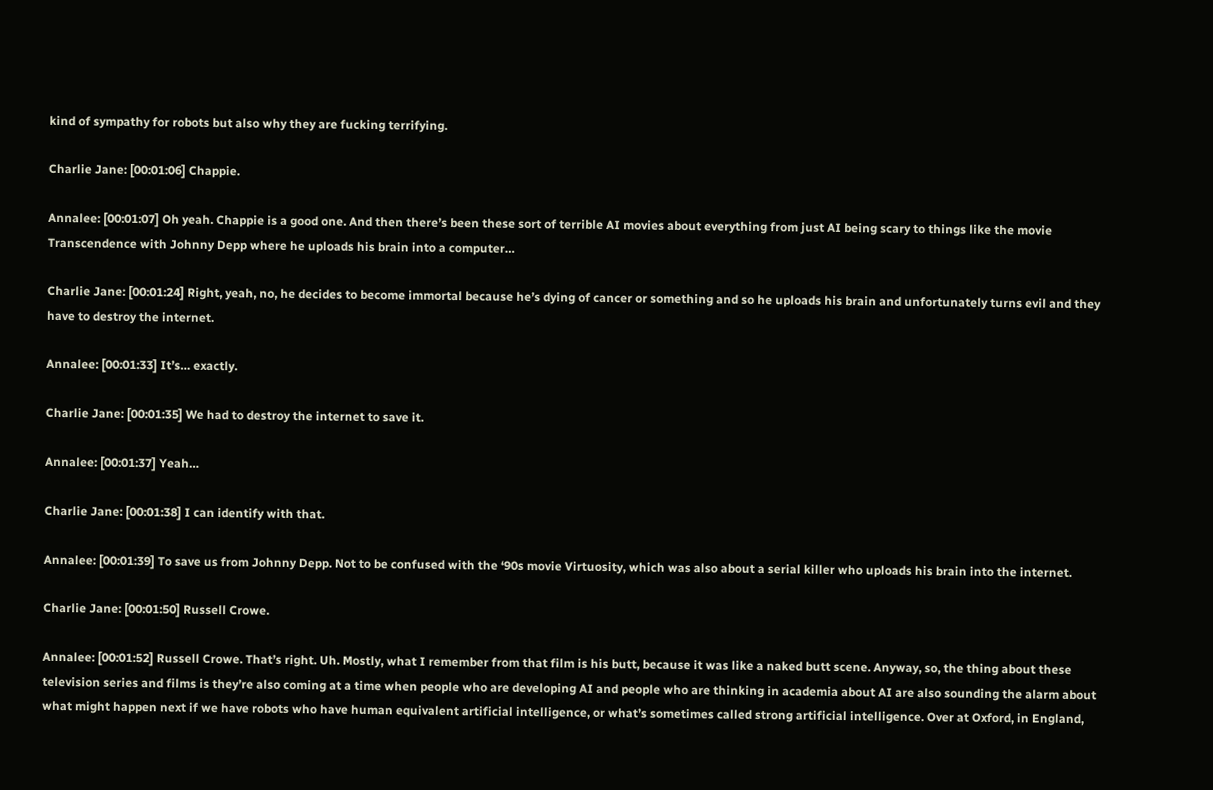kind of sympathy for robots but also why they are fucking terrifying.

Charlie Jane: [00:01:06] Chappie.

Annalee: [00:01:07] Oh yeah. Chappie is a good one. And then there’s been these sort of terrible AI movies about everything from just AI being scary to things like the movie Transcendence with Johnny Depp where he uploads his brain into a computer…

Charlie Jane: [00:01:24] Right, yeah, no, he decides to become immortal because he’s dying of cancer or something and so he uploads his brain and unfortunately turns evil and they have to destroy the internet.

Annalee: [00:01:33] It’s… exactly.

Charlie Jane: [00:01:35] We had to destroy the internet to save it.

Annalee: [00:01:37] Yeah…

Charlie Jane: [00:01:38] I can identify with that.

Annalee: [00:01:39] To save us from Johnny Depp. Not to be confused with the ‘90s movie Virtuosity, which was also about a serial killer who uploads his brain into the internet.

Charlie Jane: [00:01:50] Russell Crowe.

Annalee: [00:01:52] Russell Crowe. That’s right. Uh. Mostly, what I remember from that film is his butt, because it was like a naked butt scene. Anyway, so, the thing about these television series and films is they’re also coming at a time when people who are developing AI and people who are thinking in academia about AI are also sounding the alarm about what might happen next if we have robots who have human equivalent artificial intelligence, or what’s sometimes called strong artificial intelligence. Over at Oxford, in England,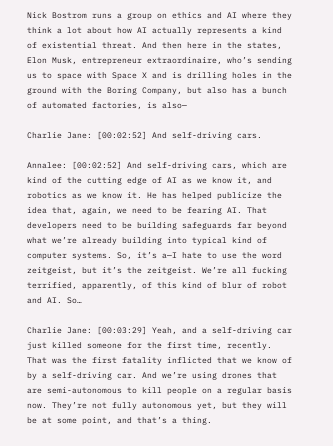Nick Bostrom runs a group on ethics and AI where they think a lot about how AI actually represents a kind of existential threat. And then here in the states, Elon Musk, entrepreneur extraordinaire, who’s sending us to space with Space X and is drilling holes in the ground with the Boring Company, but also has a bunch of automated factories, is also—

Charlie Jane: [00:02:52] And self-driving cars.

Annalee: [00:02:52] And self-driving cars, which are kind of the cutting edge of AI as we know it, and robotics as we know it. He has helped publicize the idea that, again, we need to be fearing AI. That developers need to be building safeguards far beyond what we’re already building into typical kind of computer systems. So, it’s a—I hate to use the word zeitgeist, but it’s the zeitgeist. We’re all fucking terrified, apparently, of this kind of blur of robot and AI. So…

Charlie Jane: [00:03:29] Yeah, and a self-driving car just killed someone for the first time, recently. That was the first fatality inflicted that we know of by a self-driving car. And we’re using drones that are semi-autonomous to kill people on a regular basis now. They’re not fully autonomous yet, but they will be at some point, and that’s a thing.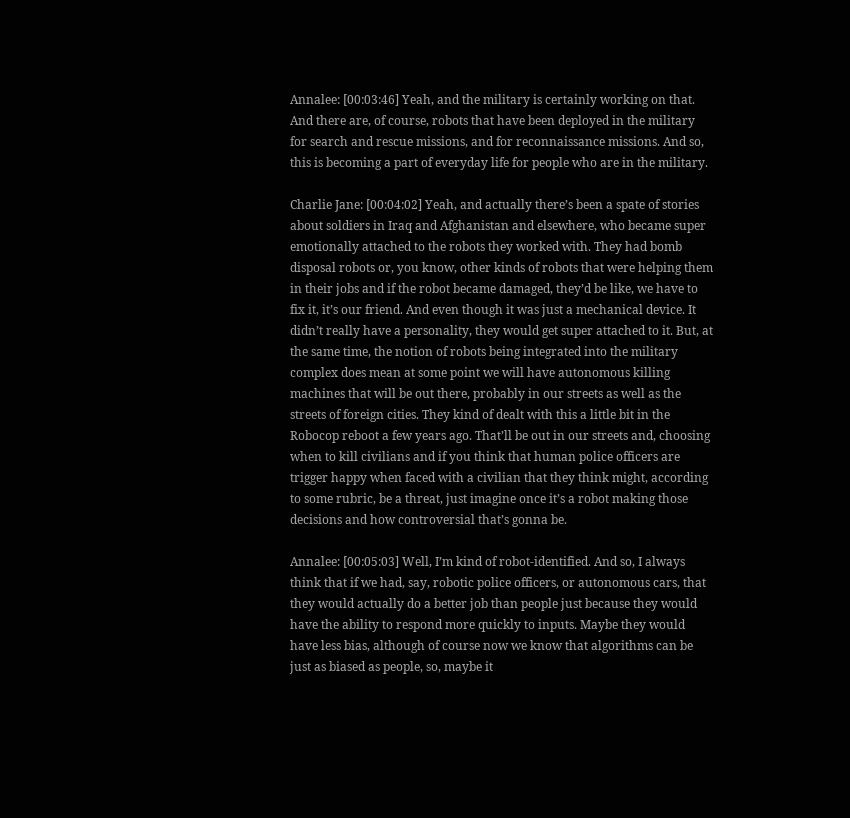Annalee: [00:03:46] Yeah, and the military is certainly working on that. And there are, of course, robots that have been deployed in the military for search and rescue missions, and for reconnaissance missions. And so, this is becoming a part of everyday life for people who are in the military.

Charlie Jane: [00:04:02] Yeah, and actually there’s been a spate of stories  about soldiers in Iraq and Afghanistan and elsewhere, who became super emotionally attached to the robots they worked with. They had bomb disposal robots or, you know, other kinds of robots that were helping them in their jobs and if the robot became damaged, they’d be like, we have to fix it, it’s our friend. And even though it was just a mechanical device. It didn’t really have a personality, they would get super attached to it. But, at the same time, the notion of robots being integrated into the military complex does mean at some point we will have autonomous killing machines that will be out there, probably in our streets as well as the streets of foreign cities. They kind of dealt with this a little bit in the Robocop reboot a few years ago. That’ll be out in our streets and, choosing when to kill civilians and if you think that human police officers are trigger happy when faced with a civilian that they think might, according to some rubric, be a threat, just imagine once it’s a robot making those decisions and how controversial that’s gonna be.

Annalee: [00:05:03] Well, I’m kind of robot-identified. And so, I always think that if we had, say, robotic police officers, or autonomous cars, that they would actually do a better job than people just because they would have the ability to respond more quickly to inputs. Maybe they would have less bias, although of course now we know that algorithms can be just as biased as people, so, maybe it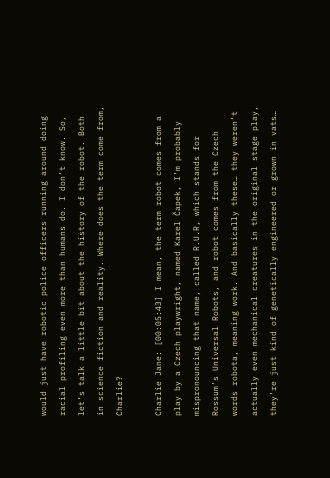would just have robotic police officers running around doing racial profiling even more than humans do. I don’t know. So, let’s talk a little bit about the history of the robot. Both in science fiction and reality. Where does the term come from, Charlie?

Charlie Jane: [00:05:43] I mean, the term robot comes from a play by a Czech playwright, named Karel Čapek, I’m probably mispronouncing that name, called R.U.R, which stands for Rossum’s Universal Robots, and robot comes from the Czech words robota, meaning work. And basically these… they weren’t actually even mechanical creatures in the original stage play, they’re just kind of genetically engineered or grown in vats…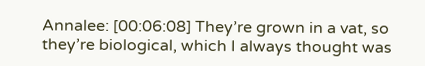Annalee: [00:06:08] They’re grown in a vat, so they’re biological, which I always thought was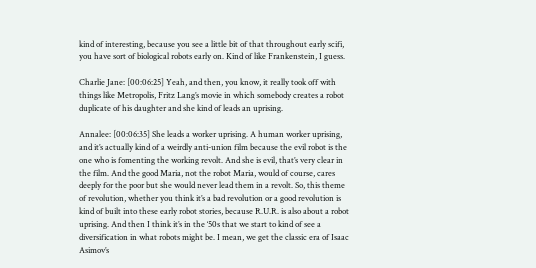kind of interesting, because you see a little bit of that throughout early scifi, you have sort of biological robots early on. Kind of like Frankenstein, I guess.

Charlie Jane: [00:06:25] Yeah, and then, you know, it really took off with things like Metropolis, Fritz Lang’s movie in which somebody creates a robot duplicate of his daughter and she kind of leads an uprising.

Annalee: [00:06:35] She leads a worker uprising. A human worker uprising, and it’s actually kind of a weirdly anti-union film because the evil robot is the one who is fomenting the working revolt. And she is evil, that’s very clear in the film. And the good Maria, not the robot Maria, would of course, cares deeply for the poor but she would never lead them in a revolt. So, this theme of revolution, whether you think it’s a bad revolution or a good revolution is kind of built into these early robot stories, because R.U.R. is also about a robot uprising. And then I think it’s in the ‘50s that we start to kind of see a diversification in what robots might be. I mean, we get the classic era of Isaac Asimov’s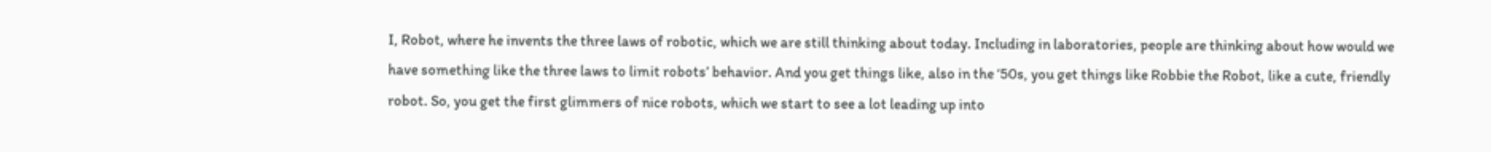I, Robot, where he invents the three laws of robotic, which we are still thinking about today. Including in laboratories, people are thinking about how would we have something like the three laws to limit robots’ behavior. And you get things like, also in the ‘50s, you get things like Robbie the Robot, like a cute, friendly robot. So, you get the first glimmers of nice robots, which we start to see a lot leading up into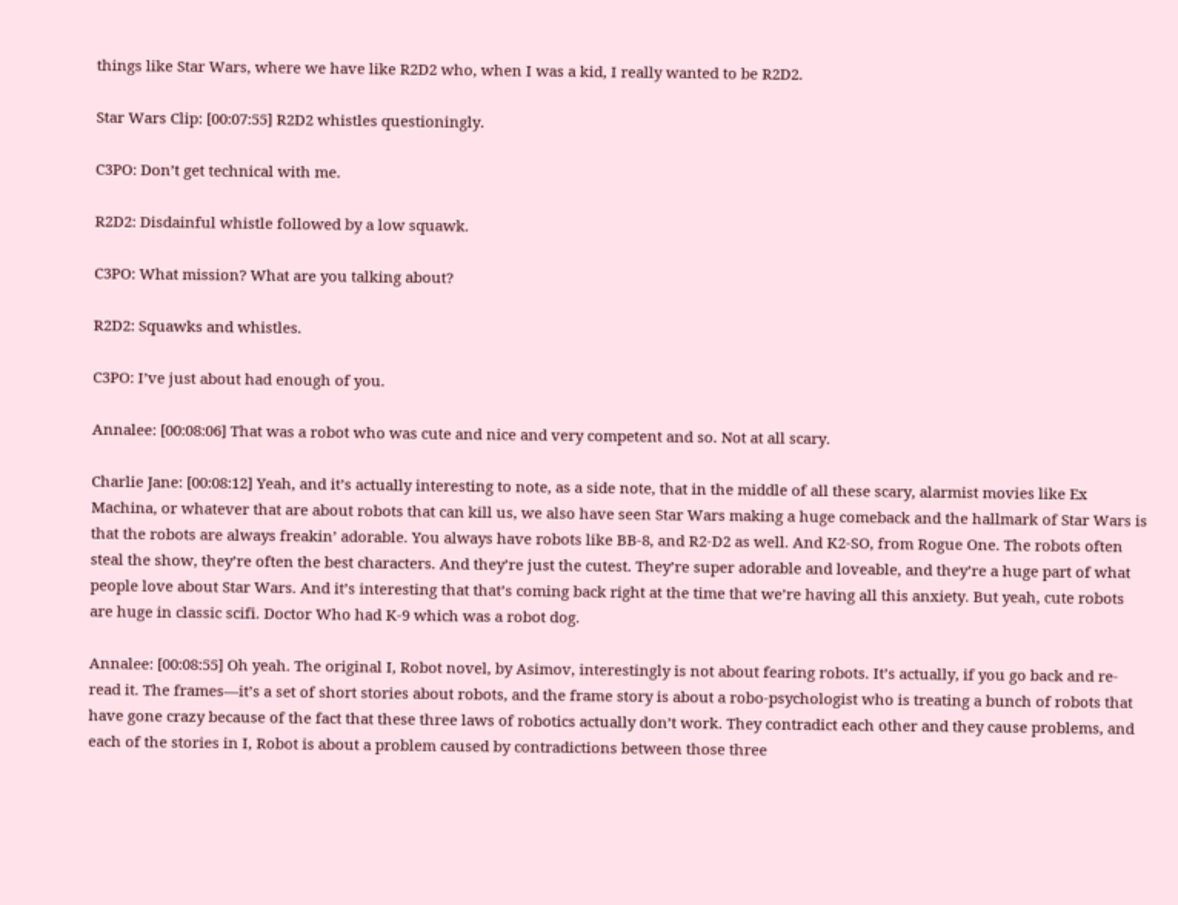things like Star Wars, where we have like R2D2 who, when I was a kid, I really wanted to be R2D2.

Star Wars Clip: [00:07:55] R2D2 whistles questioningly.

C3PO: Don’t get technical with me.

R2D2: Disdainful whistle followed by a low squawk.

C3PO: What mission? What are you talking about?

R2D2: Squawks and whistles.

C3PO: I’ve just about had enough of you.

Annalee: [00:08:06] That was a robot who was cute and nice and very competent and so. Not at all scary.

Charlie Jane: [00:08:12] Yeah, and it’s actually interesting to note, as a side note, that in the middle of all these scary, alarmist movies like Ex Machina, or whatever that are about robots that can kill us, we also have seen Star Wars making a huge comeback and the hallmark of Star Wars is that the robots are always freakin’ adorable. You always have robots like BB-8, and R2-D2 as well. And K2-SO, from Rogue One. The robots often steal the show, they’re often the best characters. And they’re just the cutest. They’re super adorable and loveable, and they’re a huge part of what people love about Star Wars. And it’s interesting that that’s coming back right at the time that we’re having all this anxiety. But yeah, cute robots are huge in classic scifi. Doctor Who had K-9 which was a robot dog.

Annalee: [00:08:55] Oh yeah. The original I, Robot novel, by Asimov, interestingly is not about fearing robots. It’s actually, if you go back and re-read it. The frames—it’s a set of short stories about robots, and the frame story is about a robo-psychologist who is treating a bunch of robots that have gone crazy because of the fact that these three laws of robotics actually don’t work. They contradict each other and they cause problems, and each of the stories in I, Robot is about a problem caused by contradictions between those three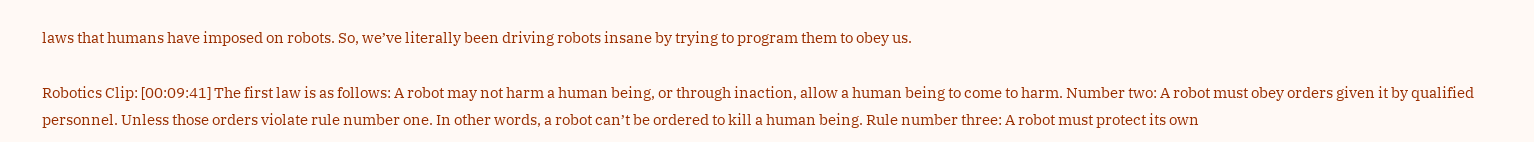laws that humans have imposed on robots. So, we’ve literally been driving robots insane by trying to program them to obey us.

Robotics Clip: [00:09:41] The first law is as follows: A robot may not harm a human being, or through inaction, allow a human being to come to harm. Number two: A robot must obey orders given it by qualified personnel. Unless those orders violate rule number one. In other words, a robot can’t be ordered to kill a human being. Rule number three: A robot must protect its own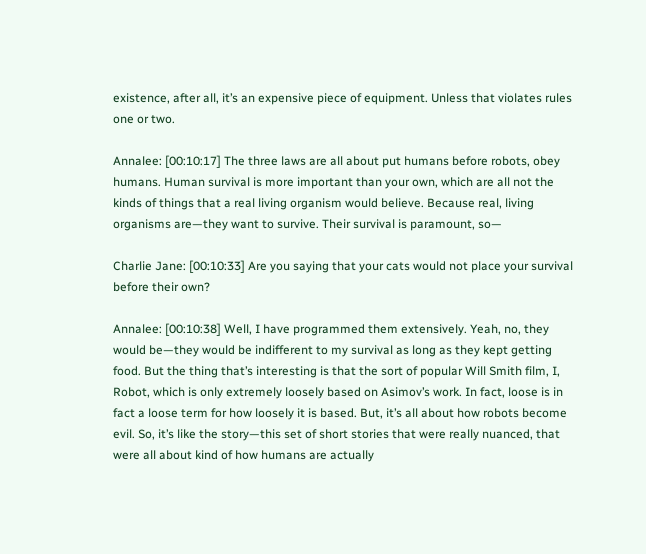existence, after all, it’s an expensive piece of equipment. Unless that violates rules one or two.

Annalee: [00:10:17] The three laws are all about put humans before robots, obey humans. Human survival is more important than your own, which are all not the kinds of things that a real living organism would believe. Because real, living organisms are—they want to survive. Their survival is paramount, so—

Charlie Jane: [00:10:33] Are you saying that your cats would not place your survival before their own?

Annalee: [00:10:38] Well, I have programmed them extensively. Yeah, no, they would be—they would be indifferent to my survival as long as they kept getting food. But the thing that’s interesting is that the sort of popular Will Smith film, I, Robot, which is only extremely loosely based on Asimov’s work. In fact, loose is in fact a loose term for how loosely it is based. But, it’s all about how robots become evil. So, it’s like the story—this set of short stories that were really nuanced, that were all about kind of how humans are actually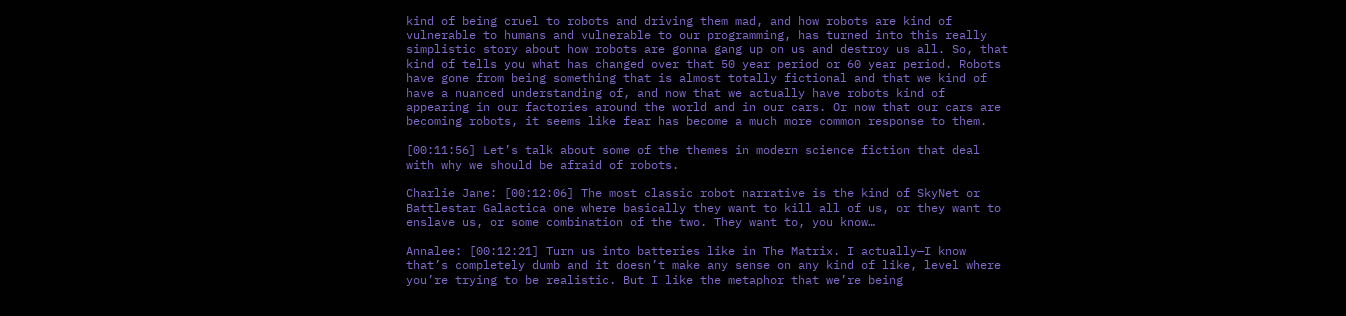kind of being cruel to robots and driving them mad, and how robots are kind of vulnerable to humans and vulnerable to our programming, has turned into this really simplistic story about how robots are gonna gang up on us and destroy us all. So, that kind of tells you what has changed over that 50 year period or 60 year period. Robots have gone from being something that is almost totally fictional and that we kind of have a nuanced understanding of, and now that we actually have robots kind of appearing in our factories around the world and in our cars. Or now that our cars are becoming robots, it seems like fear has become a much more common response to them.

[00:11:56] Let’s talk about some of the themes in modern science fiction that deal with why we should be afraid of robots.

Charlie Jane: [00:12:06] The most classic robot narrative is the kind of SkyNet or Battlestar Galactica one where basically they want to kill all of us, or they want to enslave us, or some combination of the two. They want to, you know…

Annalee: [00:12:21] Turn us into batteries like in The Matrix. I actually—I know that’s completely dumb and it doesn’t make any sense on any kind of like, level where you’re trying to be realistic. But I like the metaphor that we’re being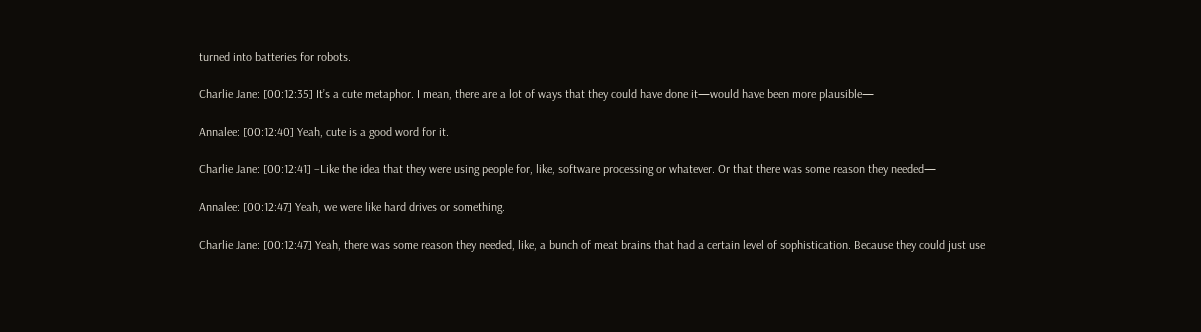turned into batteries for robots.

Charlie Jane: [00:12:35] It’s a cute metaphor. I mean, there are a lot of ways that they could have done it—would have been more plausible—

Annalee: [00:12:40] Yeah, cute is a good word for it.

Charlie Jane: [00:12:41] –Like the idea that they were using people for, like, software processing or whatever. Or that there was some reason they needed—

Annalee: [00:12:47] Yeah, we were like hard drives or something.

Charlie Jane: [00:12:47] Yeah, there was some reason they needed, like, a bunch of meat brains that had a certain level of sophistication. Because they could just use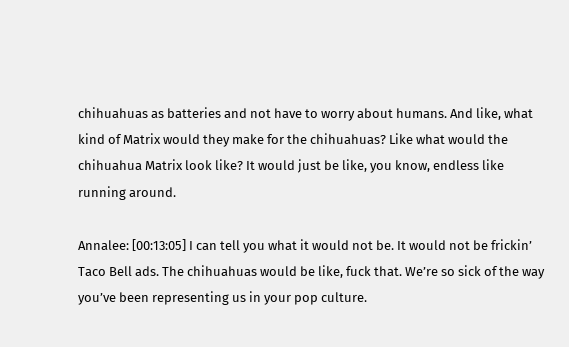chihuahuas as batteries and not have to worry about humans. And like, what kind of Matrix would they make for the chihuahuas? Like what would the chihuahua Matrix look like? It would just be like, you know, endless like running around.

Annalee: [00:13:05] I can tell you what it would not be. It would not be frickin’ Taco Bell ads. The chihuahuas would be like, fuck that. We’re so sick of the way you’ve been representing us in your pop culture.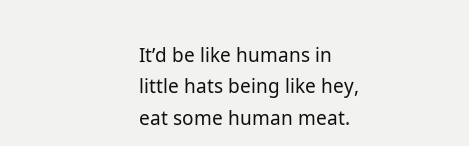It’d be like humans in little hats being like hey, eat some human meat.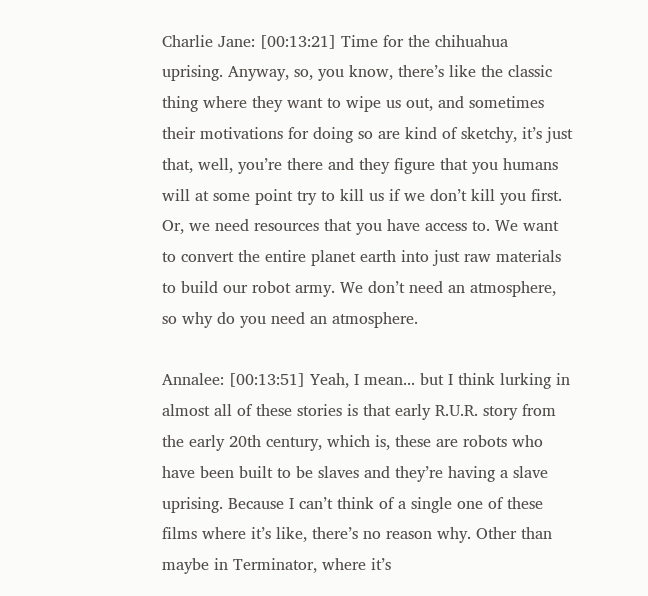Charlie Jane: [00:13:21] Time for the chihuahua uprising. Anyway, so, you know, there’s like the classic thing where they want to wipe us out, and sometimes their motivations for doing so are kind of sketchy, it’s just that, well, you’re there and they figure that you humans will at some point try to kill us if we don’t kill you first. Or, we need resources that you have access to. We want to convert the entire planet earth into just raw materials to build our robot army. We don’t need an atmosphere, so why do you need an atmosphere.

Annalee: [00:13:51] Yeah, I mean... but I think lurking in almost all of these stories is that early R.U.R. story from the early 20th century, which is, these are robots who have been built to be slaves and they’re having a slave uprising. Because I can’t think of a single one of these films where it’s like, there’s no reason why. Other than maybe in Terminator, where it’s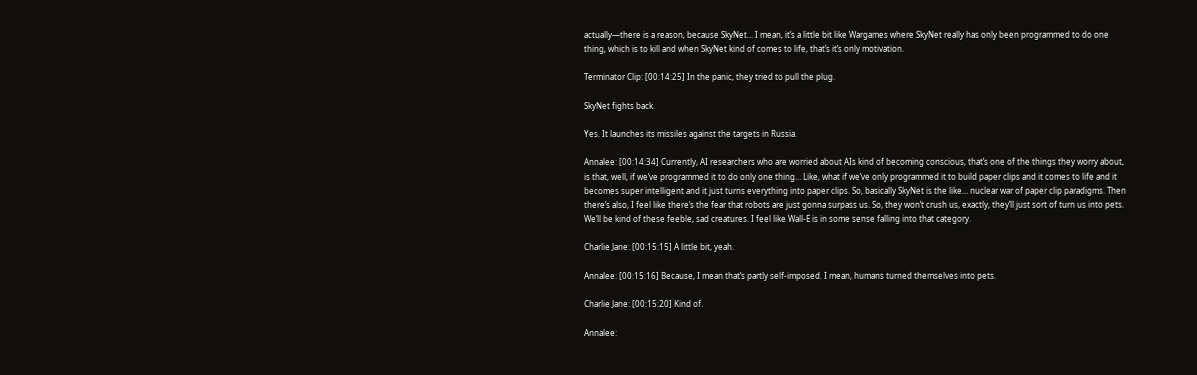actually—there is a reason, because SkyNet... I mean, it’s a little bit like Wargames where SkyNet really has only been programmed to do one thing, which is to kill and when SkyNet kind of comes to life, that’s it’s only motivation.

Terminator Clip: [00:14:25] In the panic, they tried to pull the plug.

SkyNet fights back.

Yes. It launches its missiles against the targets in Russia.

Annalee: [00:14:34] Currently, AI researchers who are worried about AIs kind of becoming conscious, that’s one of the things they worry about, is that, well, if we’ve programmed it to do only one thing… Like, what if we’ve only programmed it to build paper clips and it comes to life and it becomes super intelligent and it just turns everything into paper clips. So, basically SkyNet is the like… nuclear war of paper clip paradigms. Then there’s also, I feel like there’s the fear that robots are just gonna surpass us. So, they won’t crush us, exactly, they’ll just sort of turn us into pets. We’ll be kind of these feeble, sad creatures. I feel like Wall-E is in some sense falling into that category.

Charlie Jane: [00:15:15] A little bit, yeah.

Annalee: [00:15:16] Because, I mean that’s partly self-imposed. I mean, humans turned themselves into pets.

Charlie Jane: [00:15:20] Kind of.

Annalee: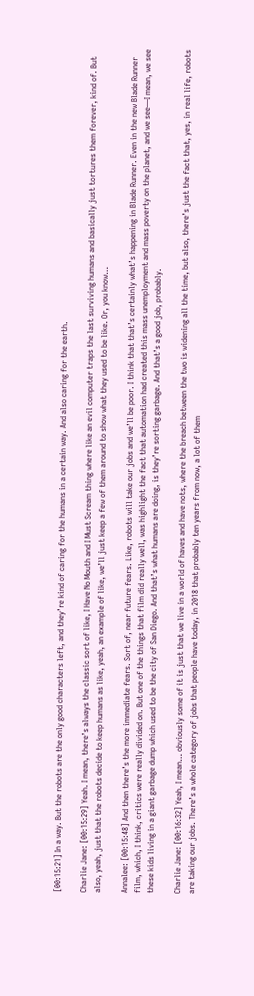[00:15:21] In a way. But the robots are the only good characters left, and they’re kind of caring for the humans in a certain way. And also caring for the earth.

Charlie Jane: [00:15:29] Yeah. I mean, there’s always the classic sort of like, I Have No Mouth and I Must Scream thing where like an evil computer traps the last surviving humans and basically just tortures them forever, kind of. But also, yeah, just that the robots decide to keep humans as like, yeah, an example of like, we’ll just keep a few of them around to show what they used to be like. Or, you know…

Annalee: [00:15:48] And then there’s the more immediate fears. Sort of, near future fears. Like, robots will take our jobs and we’ll be poor. I think that that’s certainly what’s happening in Blade Runner. Even in the new Blade Runner film, which, I think, critics were really divided on. But one of the things that film did really well, was highlight the fact that automation had created this mass unemployment and mass poverty on the planet, and we see—I mean, we see these kids living in a giant garbage dump which used to be the city of San Diego. And that’s what humans are doing, is they’re sorting garbage. And that’s a good job, probably.

Charlie Jane: [00:16:32] Yeah, I mean… obviously some of it is just that we live in a world of haves and have nots, where the breach between the two is widening all the time, but also, there’s just the fact that, yes, in real life, robots are taking our jobs. There’s a whole category of jobs that people have today, in 2018 that probably ten years from now, a lot of them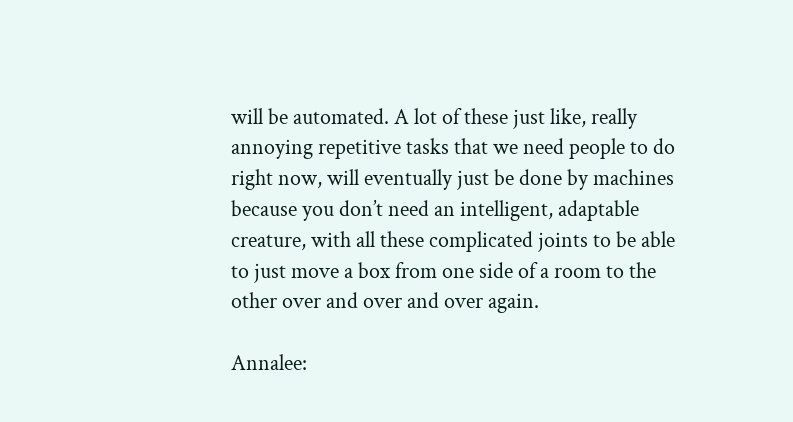will be automated. A lot of these just like, really annoying repetitive tasks that we need people to do right now, will eventually just be done by machines because you don’t need an intelligent, adaptable creature, with all these complicated joints to be able to just move a box from one side of a room to the other over and over and over again.

Annalee: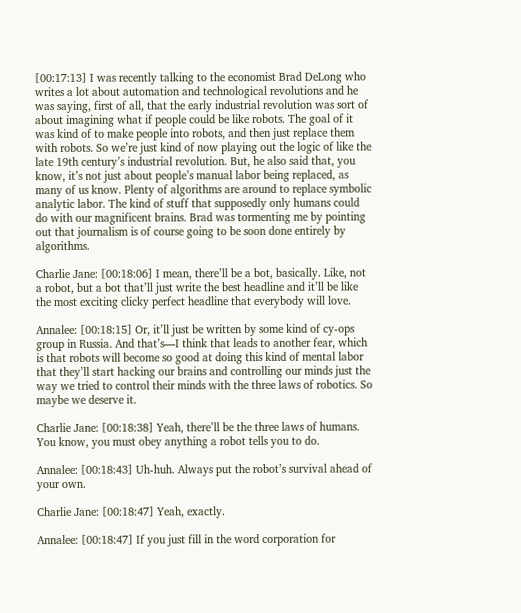[00:17:13] I was recently talking to the economist Brad DeLong who writes a lot about automation and technological revolutions and he was saying, first of all, that the early industrial revolution was sort of about imagining what if people could be like robots. The goal of it was kind of to make people into robots, and then just replace them with robots. So we’re just kind of now playing out the logic of like the late 19th century’s industrial revolution. But, he also said that, you know, it’s not just about people’s manual labor being replaced, as many of us know. Plenty of algorithms are around to replace symbolic analytic labor. The kind of stuff that supposedly only humans could do with our magnificent brains. Brad was tormenting me by pointing out that journalism is of course going to be soon done entirely by algorithms.

Charlie Jane: [00:18:06] I mean, there’ll be a bot, basically. Like, not a robot, but a bot that’ll just write the best headline and it’ll be like the most exciting clicky perfect headline that everybody will love.

Annalee: [00:18:15] Or, it’ll just be written by some kind of cy-ops group in Russia. And that’s—I think that leads to another fear, which is that robots will become so good at doing this kind of mental labor that they’ll start hacking our brains and controlling our minds just the way we tried to control their minds with the three laws of robotics. So maybe we deserve it.

Charlie Jane: [00:18:38] Yeah, there’ll be the three laws of humans. You know, you must obey anything a robot tells you to do.

Annalee: [00:18:43] Uh-huh. Always put the robot’s survival ahead of your own.

Charlie Jane: [00:18:47] Yeah, exactly.

Annalee: [00:18:47] If you just fill in the word corporation for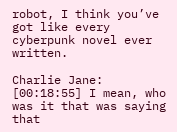robot, I think you’ve got like every cyberpunk novel ever written.

Charlie Jane: [00:18:55] I mean, who was it that was saying that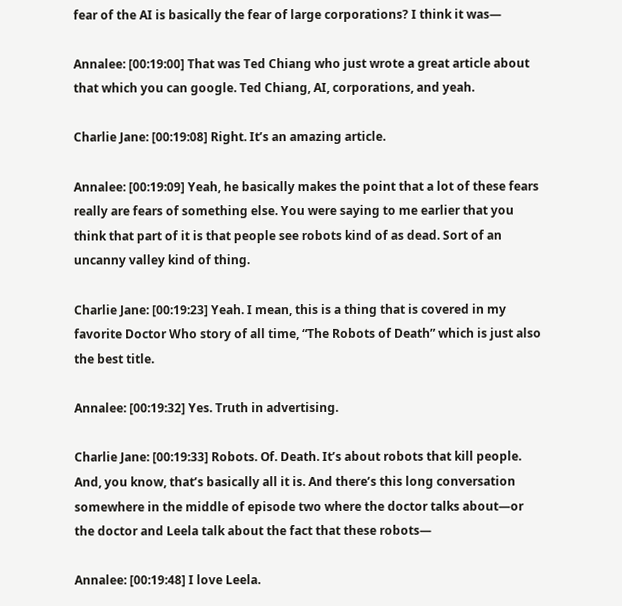fear of the AI is basically the fear of large corporations? I think it was—

Annalee: [00:19:00] That was Ted Chiang who just wrote a great article about that which you can google. Ted Chiang, AI, corporations, and yeah.

Charlie Jane: [00:19:08] Right. It’s an amazing article.

Annalee: [00:19:09] Yeah, he basically makes the point that a lot of these fears really are fears of something else. You were saying to me earlier that you think that part of it is that people see robots kind of as dead. Sort of an uncanny valley kind of thing.

Charlie Jane: [00:19:23] Yeah. I mean, this is a thing that is covered in my favorite Doctor Who story of all time, “The Robots of Death” which is just also the best title.

Annalee: [00:19:32] Yes. Truth in advertising.

Charlie Jane: [00:19:33] Robots. Of. Death. It’s about robots that kill people. And, you know, that’s basically all it is. And there’s this long conversation somewhere in the middle of episode two where the doctor talks about—or the doctor and Leela talk about the fact that these robots—

Annalee: [00:19:48] I love Leela.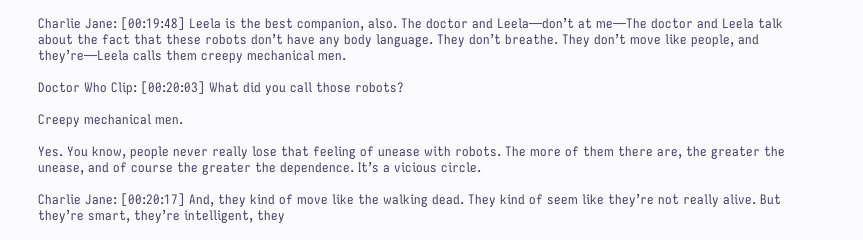Charlie Jane: [00:19:48] Leela is the best companion, also. The doctor and Leela—don’t at me—The doctor and Leela talk about the fact that these robots don’t have any body language. They don’t breathe. They don’t move like people, and they’re—Leela calls them creepy mechanical men.

Doctor Who Clip: [00:20:03] What did you call those robots?

Creepy mechanical men.

Yes. You know, people never really lose that feeling of unease with robots. The more of them there are, the greater the unease, and of course the greater the dependence. It’s a vicious circle.

Charlie Jane: [00:20:17] And, they kind of move like the walking dead. They kind of seem like they’re not really alive. But they’re smart, they’re intelligent, they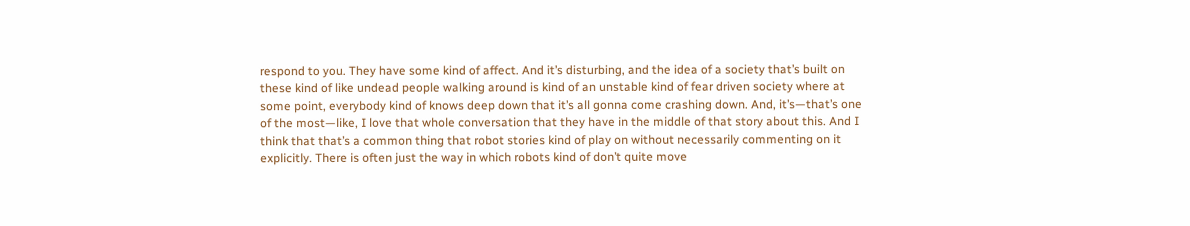respond to you. They have some kind of affect. And it’s disturbing, and the idea of a society that’s built on these kind of like undead people walking around is kind of an unstable kind of fear driven society where at some point, everybody kind of knows deep down that it’s all gonna come crashing down. And, it’s—that’s one of the most—like, I love that whole conversation that they have in the middle of that story about this. And I think that that’s a common thing that robot stories kind of play on without necessarily commenting on it explicitly. There is often just the way in which robots kind of don’t quite move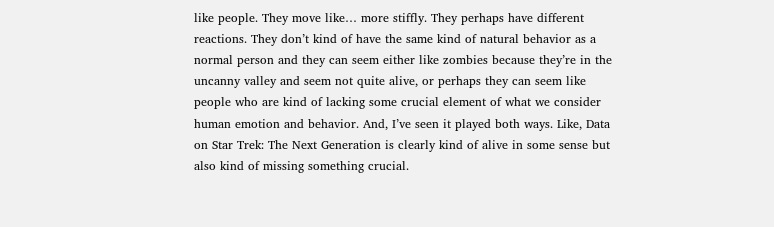like people. They move like… more stiffly. They perhaps have different reactions. They don’t kind of have the same kind of natural behavior as a normal person and they can seem either like zombies because they’re in the uncanny valley and seem not quite alive, or perhaps they can seem like people who are kind of lacking some crucial element of what we consider human emotion and behavior. And, I’ve seen it played both ways. Like, Data on Star Trek: The Next Generation is clearly kind of alive in some sense but also kind of missing something crucial.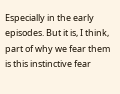Especially in the early episodes. But it is, I think, part of why we fear them is this instinctive fear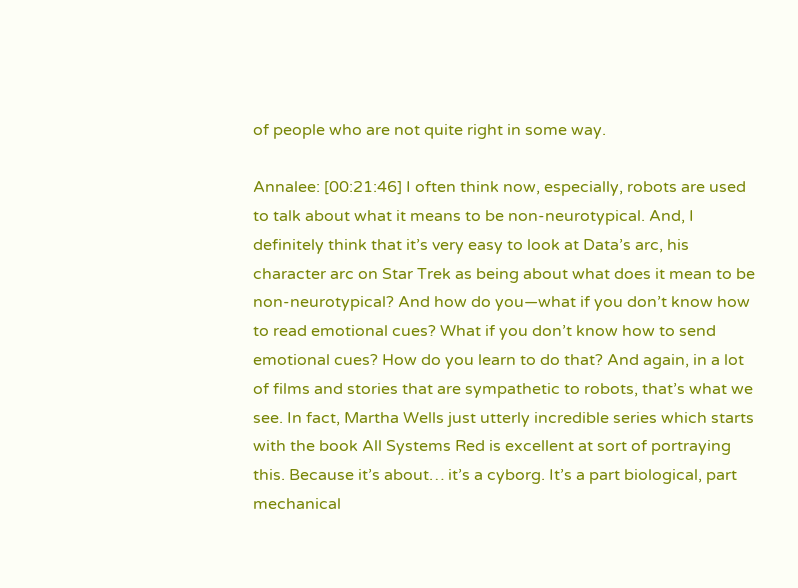of people who are not quite right in some way.

Annalee: [00:21:46] I often think now, especially, robots are used to talk about what it means to be non-neurotypical. And, I definitely think that it’s very easy to look at Data’s arc, his character arc on Star Trek as being about what does it mean to be non-neurotypical? And how do you—what if you don’t know how to read emotional cues? What if you don’t know how to send emotional cues? How do you learn to do that? And again, in a lot of films and stories that are sympathetic to robots, that’s what we see. In fact, Martha Wells just utterly incredible series which starts with the book All Systems Red is excellent at sort of portraying this. Because it’s about… it’s a cyborg. It’s a part biological, part mechanical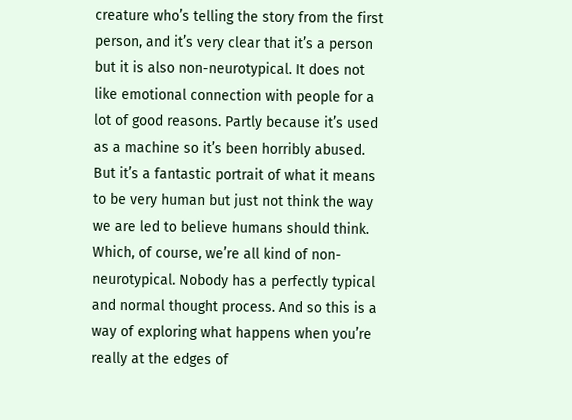creature who’s telling the story from the first person, and it’s very clear that it’s a person but it is also non-neurotypical. It does not like emotional connection with people for a lot of good reasons. Partly because it’s used as a machine so it’s been horribly abused. But it’s a fantastic portrait of what it means to be very human but just not think the way we are led to believe humans should think. Which, of course, we’re all kind of non-neurotypical. Nobody has a perfectly typical and normal thought process. And so this is a way of exploring what happens when you’re really at the edges of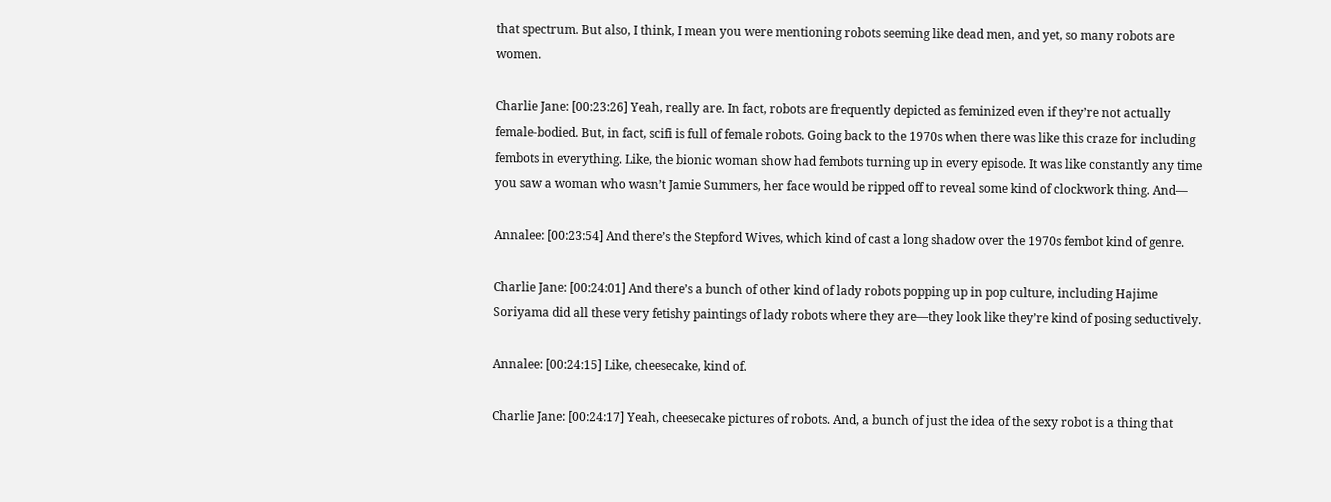that spectrum. But also, I think, I mean you were mentioning robots seeming like dead men, and yet, so many robots are women.

Charlie Jane: [00:23:26] Yeah, really are. In fact, robots are frequently depicted as feminized even if they’re not actually female-bodied. But, in fact, scifi is full of female robots. Going back to the 1970s when there was like this craze for including fembots in everything. Like, the bionic woman show had fembots turning up in every episode. It was like constantly any time you saw a woman who wasn’t Jamie Summers, her face would be ripped off to reveal some kind of clockwork thing. And—

Annalee: [00:23:54] And there’s the Stepford Wives, which kind of cast a long shadow over the 1970s fembot kind of genre.

Charlie Jane: [00:24:01] And there’s a bunch of other kind of lady robots popping up in pop culture, including Hajime Soriyama did all these very fetishy paintings of lady robots where they are—they look like they’re kind of posing seductively.

Annalee: [00:24:15] Like, cheesecake, kind of.

Charlie Jane: [00:24:17] Yeah, cheesecake pictures of robots. And, a bunch of just the idea of the sexy robot is a thing that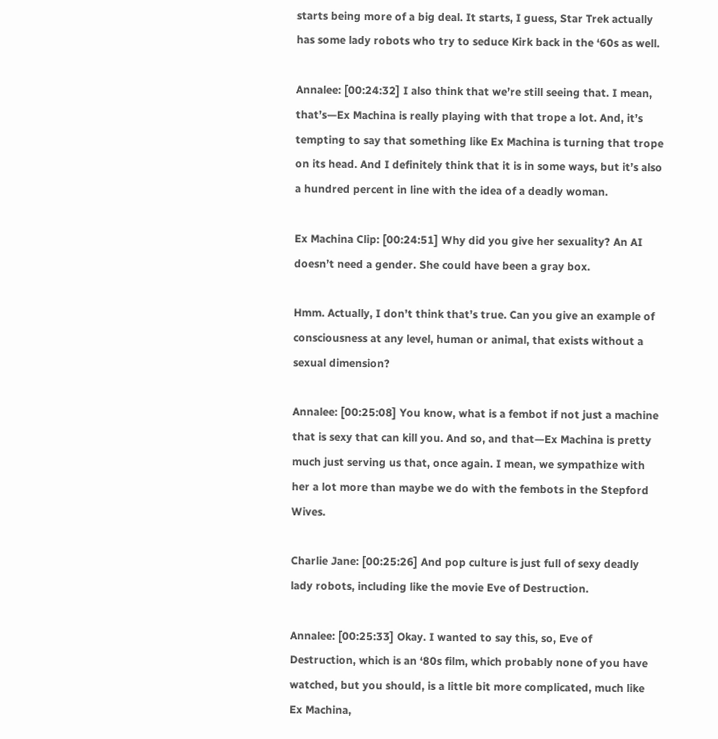starts being more of a big deal. It starts, I guess, Star Trek actually has some lady robots who try to seduce Kirk back in the ‘60s as well.

Annalee: [00:24:32] I also think that we’re still seeing that. I mean, that’s—Ex Machina is really playing with that trope a lot. And, it’s tempting to say that something like Ex Machina is turning that trope on its head. And I definitely think that it is in some ways, but it’s also a hundred percent in line with the idea of a deadly woman.

Ex Machina Clip: [00:24:51] Why did you give her sexuality? An AI doesn’t need a gender. She could have been a gray box.

Hmm. Actually, I don’t think that’s true. Can you give an example of consciousness at any level, human or animal, that exists without a sexual dimension?

Annalee: [00:25:08] You know, what is a fembot if not just a machine that is sexy that can kill you. And so, and that—Ex Machina is pretty much just serving us that, once again. I mean, we sympathize with her a lot more than maybe we do with the fembots in the Stepford Wives.

Charlie Jane: [00:25:26] And pop culture is just full of sexy deadly lady robots, including like the movie Eve of Destruction.

Annalee: [00:25:33] Okay. I wanted to say this, so, Eve of Destruction, which is an ‘80s film, which probably none of you have watched, but you should, is a little bit more complicated, much like Ex Machina,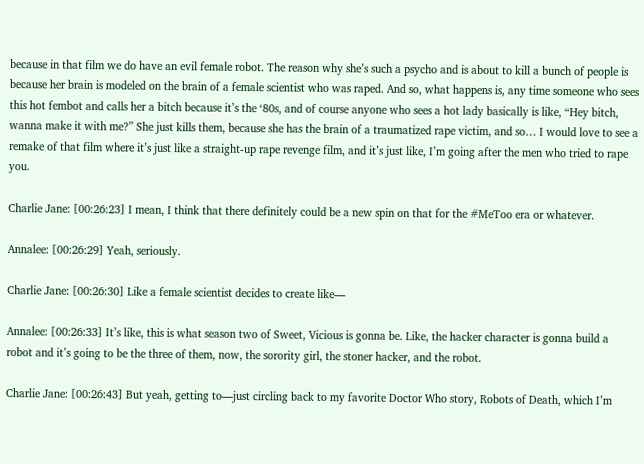because in that film we do have an evil female robot. The reason why she’s such a psycho and is about to kill a bunch of people is because her brain is modeled on the brain of a female scientist who was raped. And so, what happens is, any time someone who sees this hot fembot and calls her a bitch because it’s the ‘80s, and of course anyone who sees a hot lady basically is like, “Hey bitch, wanna make it with me?” She just kills them, because she has the brain of a traumatized rape victim, and so… I would love to see a remake of that film where it’s just like a straight-up rape revenge film, and it’s just like, I’m going after the men who tried to rape you.

Charlie Jane: [00:26:23] I mean, I think that there definitely could be a new spin on that for the #MeToo era or whatever.

Annalee: [00:26:29] Yeah, seriously.

Charlie Jane: [00:26:30] Like a female scientist decides to create like—

Annalee: [00:26:33] It’s like, this is what season two of Sweet, Vicious is gonna be. Like, the hacker character is gonna build a robot and it’s going to be the three of them, now, the sorority girl, the stoner hacker, and the robot.

Charlie Jane: [00:26:43] But yeah, getting to—just circling back to my favorite Doctor Who story, Robots of Death, which I’m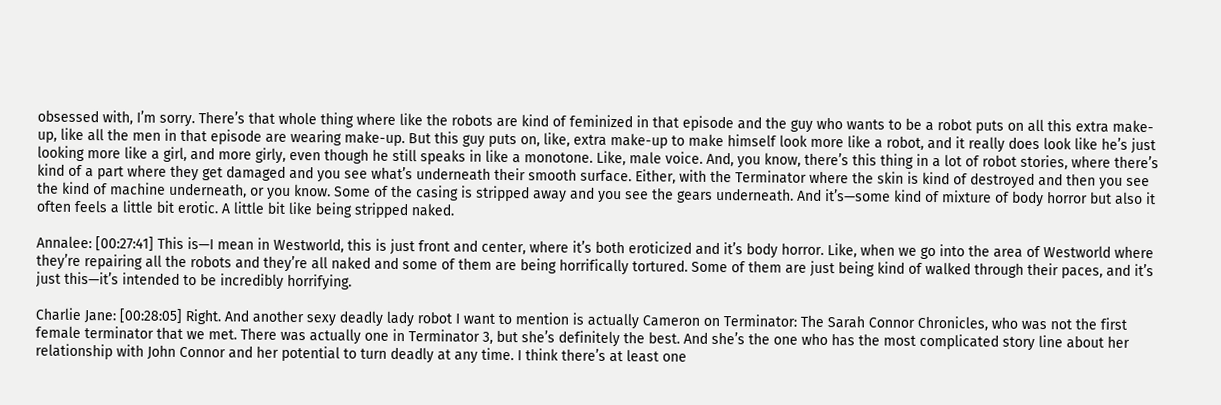obsessed with, I’m sorry. There’s that whole thing where like the robots are kind of feminized in that episode and the guy who wants to be a robot puts on all this extra make-up, like all the men in that episode are wearing make-up. But this guy puts on, like, extra make-up to make himself look more like a robot, and it really does look like he’s just looking more like a girl, and more girly, even though he still speaks in like a monotone. Like, male voice. And, you know, there’s this thing in a lot of robot stories, where there’s kind of a part where they get damaged and you see what’s underneath their smooth surface. Either, with the Terminator where the skin is kind of destroyed and then you see the kind of machine underneath, or you know. Some of the casing is stripped away and you see the gears underneath. And it’s—some kind of mixture of body horror but also it often feels a little bit erotic. A little bit like being stripped naked.

Annalee: [00:27:41] This is—I mean in Westworld, this is just front and center, where it’s both eroticized and it’s body horror. Like, when we go into the area of Westworld where they’re repairing all the robots and they’re all naked and some of them are being horrifically tortured. Some of them are just being kind of walked through their paces, and it’s just this—it’s intended to be incredibly horrifying.

Charlie Jane: [00:28:05] Right. And another sexy deadly lady robot I want to mention is actually Cameron on Terminator: The Sarah Connor Chronicles, who was not the first female terminator that we met. There was actually one in Terminator 3, but she’s definitely the best. And she’s the one who has the most complicated story line about her relationship with John Connor and her potential to turn deadly at any time. I think there’s at least one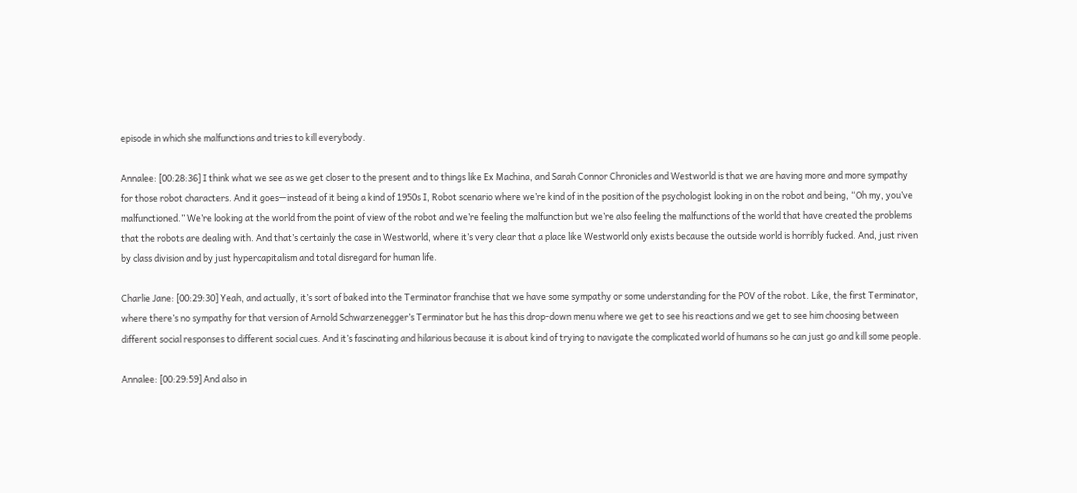episode in which she malfunctions and tries to kill everybody.

Annalee: [00:28:36] I think what we see as we get closer to the present and to things like Ex Machina, and Sarah Connor Chronicles and Westworld is that we are having more and more sympathy for those robot characters. And it goes—instead of it being a kind of 1950s I, Robot scenario where we’re kind of in the position of the psychologist looking in on the robot and being, “Oh my, you’ve malfunctioned.” We’re looking at the world from the point of view of the robot and we’re feeling the malfunction but we’re also feeling the malfunctions of the world that have created the problems that the robots are dealing with. And that’s certainly the case in Westworld, where it’s very clear that a place like Westworld only exists because the outside world is horribly fucked. And, just riven by class division and by just hypercapitalism and total disregard for human life.

Charlie Jane: [00:29:30] Yeah, and actually, it’s sort of baked into the Terminator franchise that we have some sympathy or some understanding for the POV of the robot. Like, the first Terminator, where there’s no sympathy for that version of Arnold Schwarzenegger’s Terminator but he has this drop-down menu where we get to see his reactions and we get to see him choosing between different social responses to different social cues. And it’s fascinating and hilarious because it is about kind of trying to navigate the complicated world of humans so he can just go and kill some people.

Annalee: [00:29:59] And also in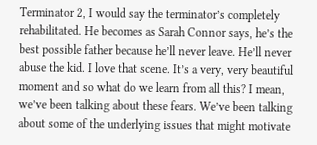Terminator 2, I would say the terminator’s completely rehabilitated. He becomes as Sarah Connor says, he’s the best possible father because he’ll never leave. He’ll never abuse the kid. I love that scene. It’s a very, very beautiful moment and so what do we learn from all this? I mean, we’ve been talking about these fears. We’ve been talking about some of the underlying issues that might motivate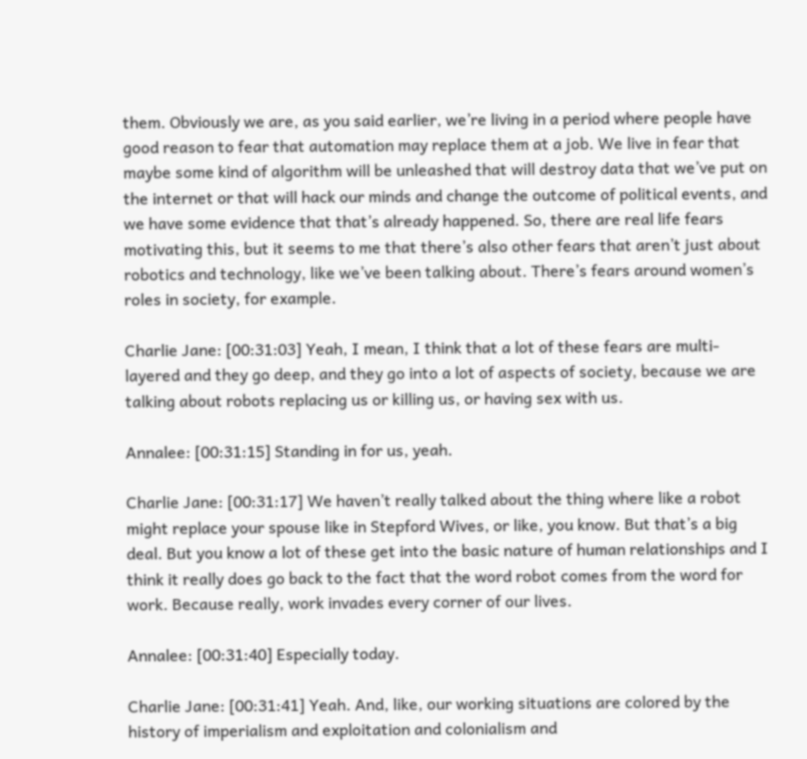them. Obviously we are, as you said earlier, we’re living in a period where people have good reason to fear that automation may replace them at a job. We live in fear that maybe some kind of algorithm will be unleashed that will destroy data that we’ve put on the internet or that will hack our minds and change the outcome of political events, and we have some evidence that that’s already happened. So, there are real life fears motivating this, but it seems to me that there’s also other fears that aren’t just about robotics and technology, like we’ve been talking about. There’s fears around women’s roles in society, for example.

Charlie Jane: [00:31:03] Yeah, I mean, I think that a lot of these fears are multi-layered and they go deep, and they go into a lot of aspects of society, because we are talking about robots replacing us or killing us, or having sex with us.

Annalee: [00:31:15] Standing in for us, yeah.

Charlie Jane: [00:31:17] We haven’t really talked about the thing where like a robot might replace your spouse like in Stepford Wives, or like, you know. But that’s a big deal. But you know a lot of these get into the basic nature of human relationships and I think it really does go back to the fact that the word robot comes from the word for work. Because really, work invades every corner of our lives.

Annalee: [00:31:40] Especially today.

Charlie Jane: [00:31:41] Yeah. And, like, our working situations are colored by the history of imperialism and exploitation and colonialism and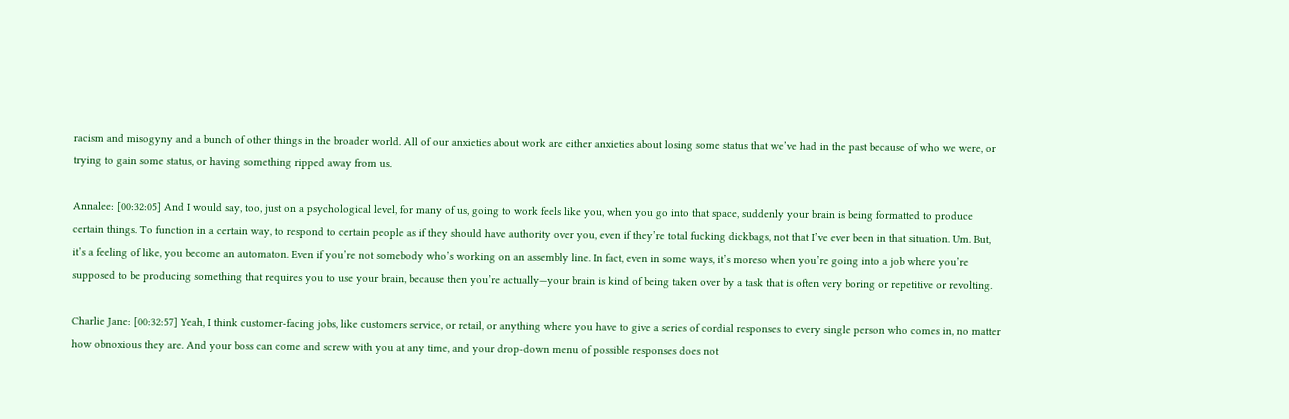racism and misogyny and a bunch of other things in the broader world. All of our anxieties about work are either anxieties about losing some status that we’ve had in the past because of who we were, or trying to gain some status, or having something ripped away from us.

Annalee: [00:32:05] And I would say, too, just on a psychological level, for many of us, going to work feels like you, when you go into that space, suddenly your brain is being formatted to produce certain things. To function in a certain way, to respond to certain people as if they should have authority over you, even if they’re total fucking dickbags, not that I’ve ever been in that situation. Um. But, it’s a feeling of like, you become an automaton. Even if you’re not somebody who’s working on an assembly line. In fact, even in some ways, it’s moreso when you’re going into a job where you’re supposed to be producing something that requires you to use your brain, because then you’re actually—your brain is kind of being taken over by a task that is often very boring or repetitive or revolting.

Charlie Jane: [00:32:57] Yeah, I think customer-facing jobs, like customers service, or retail, or anything where you have to give a series of cordial responses to every single person who comes in, no matter how obnoxious they are. And your boss can come and screw with you at any time, and your drop-down menu of possible responses does not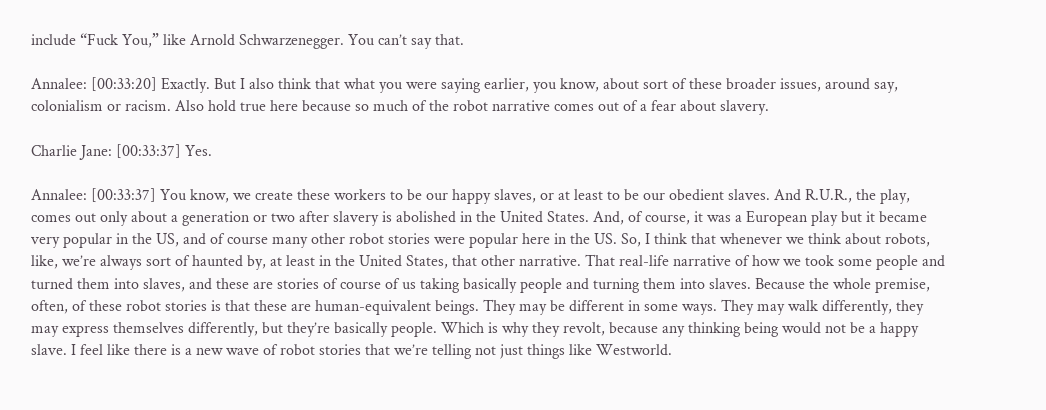include “Fuck You,” like Arnold Schwarzenegger. You can’t say that.

Annalee: [00:33:20] Exactly. But I also think that what you were saying earlier, you know, about sort of these broader issues, around say, colonialism or racism. Also hold true here because so much of the robot narrative comes out of a fear about slavery.

Charlie Jane: [00:33:37] Yes.

Annalee: [00:33:37] You know, we create these workers to be our happy slaves, or at least to be our obedient slaves. And R.U.R., the play, comes out only about a generation or two after slavery is abolished in the United States. And, of course, it was a European play but it became very popular in the US, and of course many other robot stories were popular here in the US. So, I think that whenever we think about robots, like, we’re always sort of haunted by, at least in the United States, that other narrative. That real-life narrative of how we took some people and turned them into slaves, and these are stories of course of us taking basically people and turning them into slaves. Because the whole premise, often, of these robot stories is that these are human-equivalent beings. They may be different in some ways. They may walk differently, they may express themselves differently, but they’re basically people. Which is why they revolt, because any thinking being would not be a happy slave. I feel like there is a new wave of robot stories that we’re telling not just things like Westworld.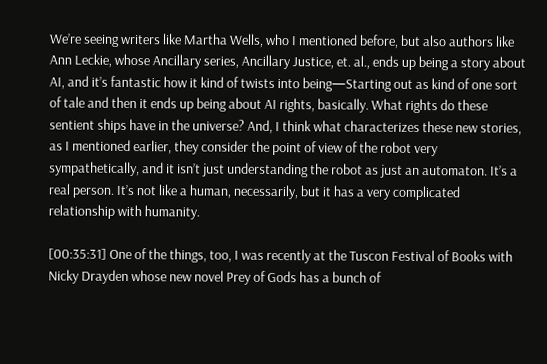We’re seeing writers like Martha Wells, who I mentioned before, but also authors like Ann Leckie, whose Ancillary series, Ancillary Justice, et. al., ends up being a story about AI, and it’s fantastic how it kind of twists into being—Starting out as kind of one sort of tale and then it ends up being about AI rights, basically. What rights do these sentient ships have in the universe? And, I think what characterizes these new stories, as I mentioned earlier, they consider the point of view of the robot very sympathetically, and it isn’t just understanding the robot as just an automaton. It’s a real person. It’s not like a human, necessarily, but it has a very complicated relationship with humanity.

[00:35:31] One of the things, too, I was recently at the Tuscon Festival of Books with Nicky Drayden whose new novel Prey of Gods has a bunch of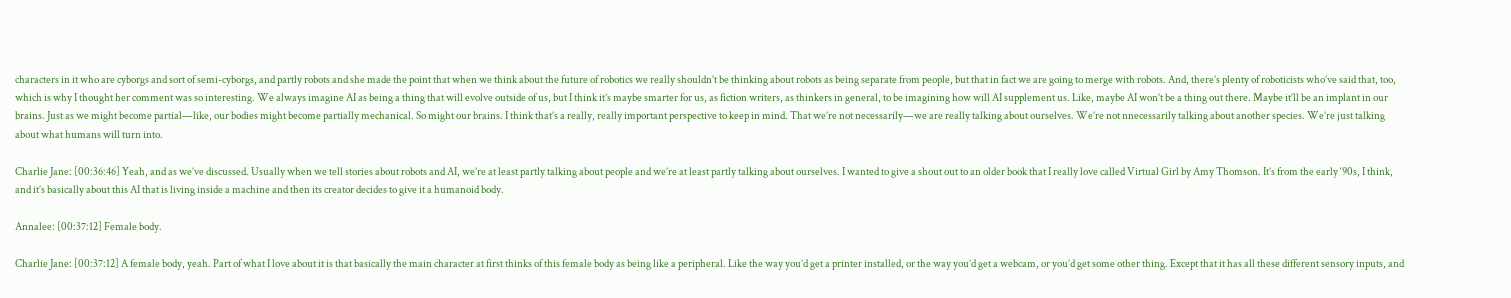characters in it who are cyborgs and sort of semi-cyborgs, and partly robots and she made the point that when we think about the future of robotics we really shouldn’t be thinking about robots as being separate from people, but that in fact we are going to merge with robots. And, there’s plenty of roboticists who’ve said that, too, which is why I thought her comment was so interesting. We always imagine AI as being a thing that will evolve outside of us, but I think it’s maybe smarter for us, as fiction writers, as thinkers in general, to be imagining how will AI supplement us. Like, maybe AI won’t be a thing out there. Maybe it’ll be an implant in our brains. Just as we might become partial—like, our bodies might become partially mechanical. So might our brains. I think that’s a really, really important perspective to keep in mind. That we’re not necessarily—we are really talking about ourselves. We’re not nnecessarily talking about another species. We’re just talking about what humans will turn into.

Charlie Jane: [00:36:46] Yeah, and as we’ve discussed. Usually when we tell stories about robots and AI, we’re at least partly talking about people and we’re at least partly talking about ourselves. I wanted to give a shout out to an older book that I really love called Virtual Girl by Amy Thomson. It’s from the early ‘90s, I think, and it’s basically about this AI that is living inside a machine and then its creator decides to give it a humanoid body.

Annalee: [00:37:12] Female body.

Charlie Jane: [00:37:12] A female body, yeah. Part of what I love about it is that basically the main character at first thinks of this female body as being like a peripheral. Like the way you’d get a printer installed, or the way you’d get a webcam, or you’d get some other thing. Except that it has all these different sensory inputs, and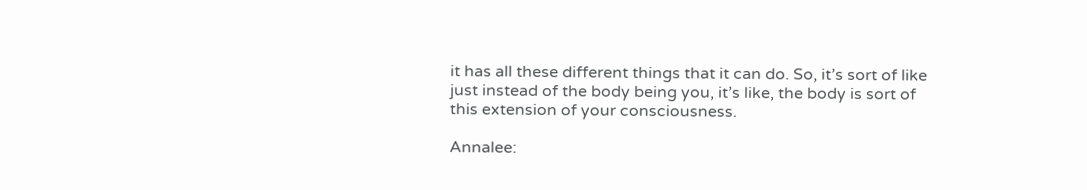it has all these different things that it can do. So, it’s sort of like just instead of the body being you, it’s like, the body is sort of this extension of your consciousness.

Annalee: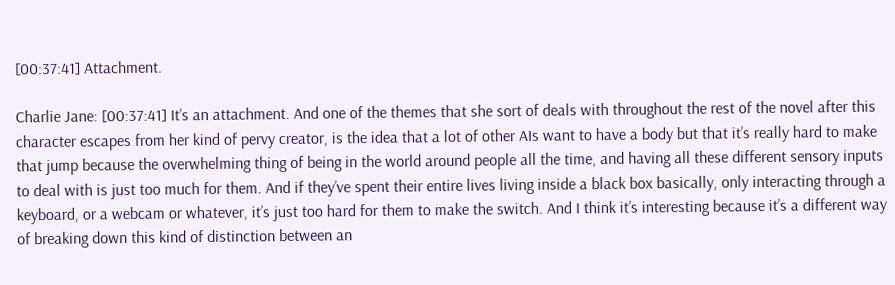[00:37:41] Attachment.

Charlie Jane: [00:37:41] It’s an attachment. And one of the themes that she sort of deals with throughout the rest of the novel after this character escapes from her kind of pervy creator, is the idea that a lot of other AIs want to have a body but that it’s really hard to make that jump because the overwhelming thing of being in the world around people all the time, and having all these different sensory inputs to deal with is just too much for them. And if they’ve spent their entire lives living inside a black box basically, only interacting through a keyboard, or a webcam or whatever, it’s just too hard for them to make the switch. And I think it’s interesting because it’s a different way of breaking down this kind of distinction between an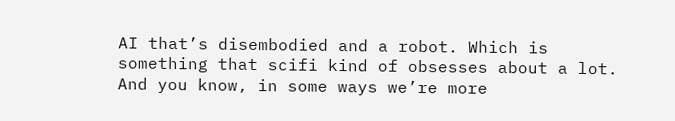AI that’s disembodied and a robot. Which is something that scifi kind of obsesses about a lot. And you know, in some ways we’re more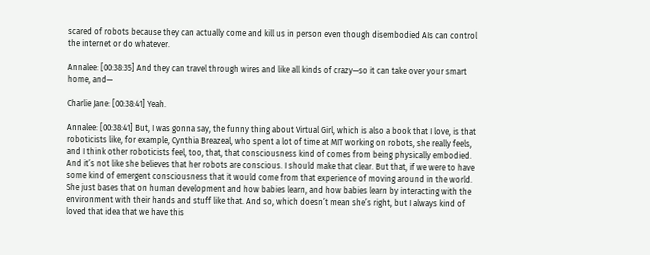scared of robots because they can actually come and kill us in person even though disembodied AIs can control the internet or do whatever.

Annalee: [00:38:35] And they can travel through wires and like all kinds of crazy—so it can take over your smart home, and—

Charlie Jane: [00:38:41] Yeah.

Annalee: [00:38:41] But, I was gonna say, the funny thing about Virtual Girl, which is also a book that I love, is that roboticists like, for example, Cynthia Breazeal, who spent a lot of time at MIT working on robots, she really feels, and I think other roboticists feel, too, that, that consciousness kind of comes from being physically embodied. And it’s not like she believes that her robots are conscious. I should make that clear. But that, if we were to have some kind of emergent consciousness that it would come from that experience of moving around in the world. She just bases that on human development and how babies learn, and how babies learn by interacting with the environment with their hands and stuff like that. And so, which doesn’t mean she’s right, but I always kind of loved that idea that we have this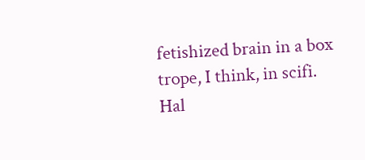fetishized brain in a box trope, I think, in scifi. Hal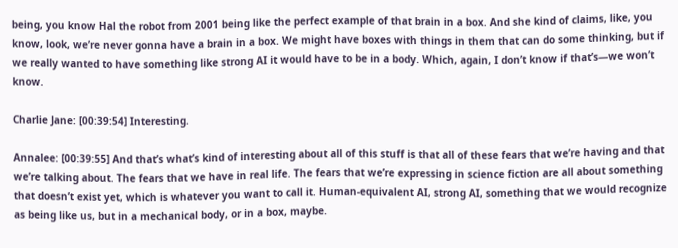being, you know Hal the robot from 2001 being like the perfect example of that brain in a box. And she kind of claims, like, you know, look, we’re never gonna have a brain in a box. We might have boxes with things in them that can do some thinking, but if we really wanted to have something like strong AI it would have to be in a body. Which, again, I don’t know if that’s—we won’t know.

Charlie Jane: [00:39:54] Interesting.

Annalee: [00:39:55] And that’s what’s kind of interesting about all of this stuff is that all of these fears that we’re having and that we’re talking about. The fears that we have in real life. The fears that we’re expressing in science fiction are all about something that doesn’t exist yet, which is whatever you want to call it. Human-equivalent AI, strong AI, something that we would recognize as being like us, but in a mechanical body, or in a box, maybe.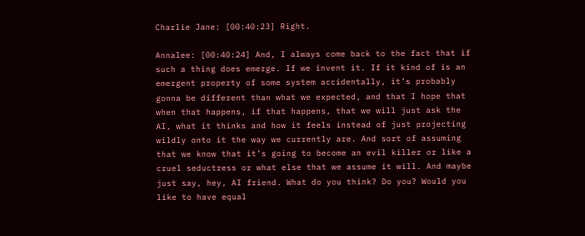Charlie Jane: [00:40:23] Right.

Annalee: [00:40:24] And, I always come back to the fact that if such a thing does emerge. If we invent it. If it kind of is an emergent property of some system accidentally, it’s probably gonna be different than what we expected, and that I hope that when that happens, if that happens, that we will just ask the AI, what it thinks and how it feels instead of just projecting wildly onto it the way we currently are. And sort of assuming that we know that it’s going to become an evil killer or like a cruel seductress or what else that we assume it will. And maybe just say, hey, AI friend. What do you think? Do you? Would you like to have equal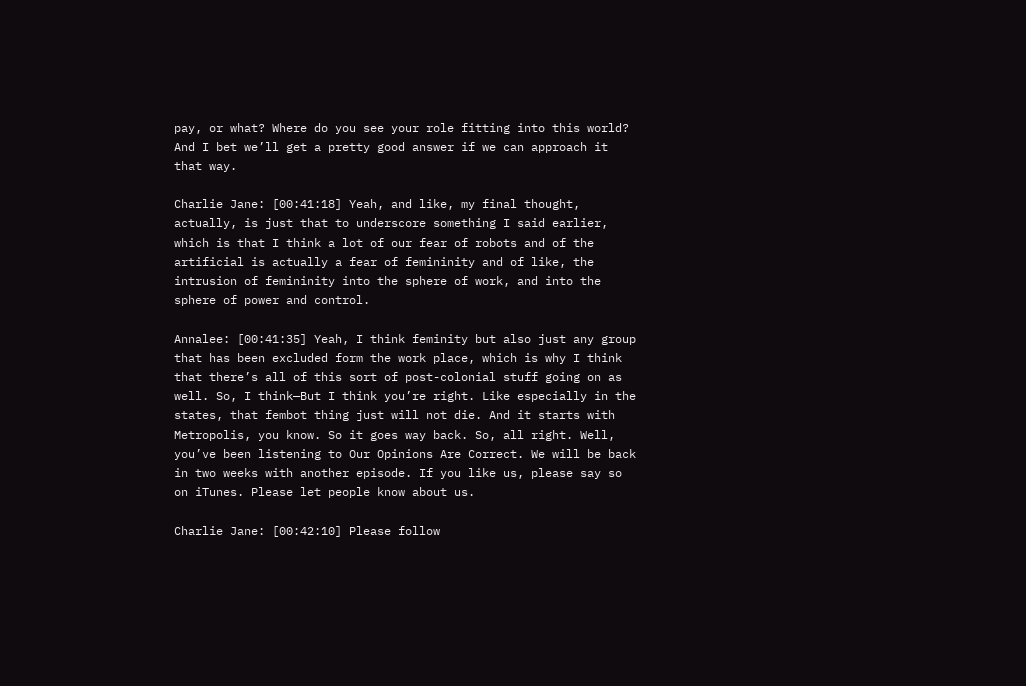pay, or what? Where do you see your role fitting into this world? And I bet we’ll get a pretty good answer if we can approach it that way.

Charlie Jane: [00:41:18] Yeah, and like, my final thought, actually, is just that to underscore something I said earlier, which is that I think a lot of our fear of robots and of the artificial is actually a fear of femininity and of like, the intrusion of femininity into the sphere of work, and into the sphere of power and control.

Annalee: [00:41:35] Yeah, I think feminity but also just any group that has been excluded form the work place, which is why I think that there’s all of this sort of post-colonial stuff going on as well. So, I think—But I think you’re right. Like especially in the states, that fembot thing just will not die. And it starts with Metropolis, you know. So it goes way back. So, all right. Well, you’ve been listening to Our Opinions Are Correct. We will be back in two weeks with another episode. If you like us, please say so on iTunes. Please let people know about us.

Charlie Jane: [00:42:10] Please follow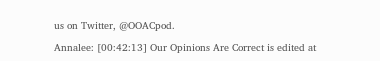us on Twitter, @OOACpod.

Annalee: [00:42:13] Our Opinions Are Correct is edited at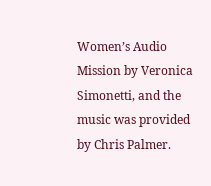Women’s Audio Mission by Veronica Simonetti, and the music was provided by Chris Palmer.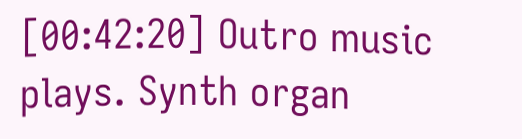[00:42:20] Outro music plays. Synth organ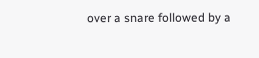over a snare followed by a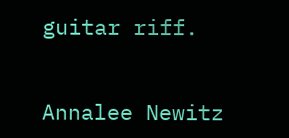guitar riff.


Annalee Newitz